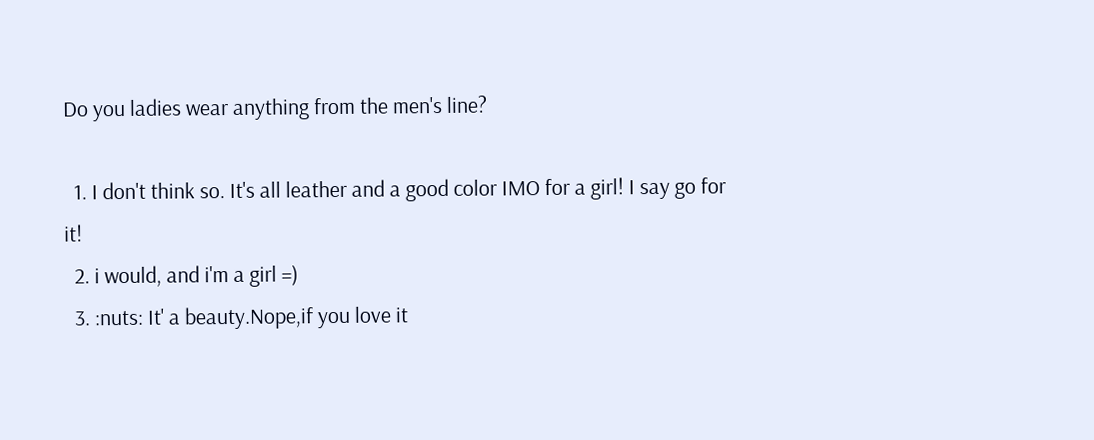Do you ladies wear anything from the men's line?

  1. I don't think so. It's all leather and a good color IMO for a girl! I say go for it!
  2. i would, and i'm a girl =)
  3. :nuts: It' a beauty.Nope,if you love it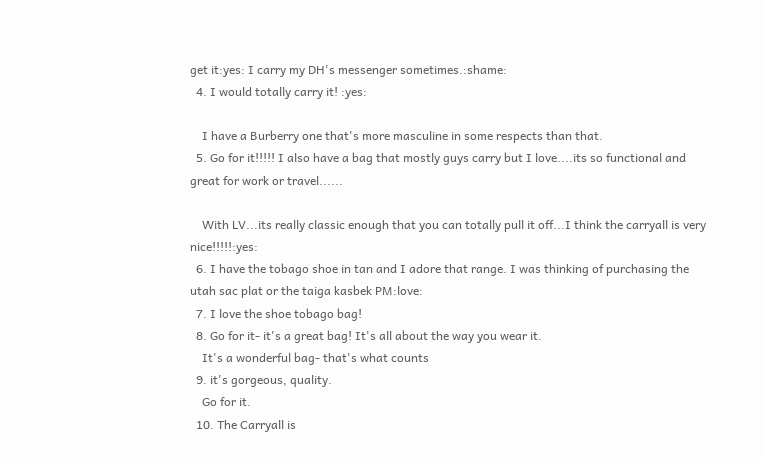get it:yes: I carry my DH's messenger sometimes.:shame:
  4. I would totally carry it! :yes:

    I have a Burberry one that's more masculine in some respects than that.
  5. Go for it!!!!! I also have a bag that mostly guys carry but I love....its so functional and great for work or travel......

    With LV...its really classic enough that you can totally pull it off...I think the carryall is very nice!!!!!:yes:
  6. I have the tobago shoe in tan and I adore that range. I was thinking of purchasing the utah sac plat or the taiga kasbek PM:love:
  7. I love the shoe tobago bag!
  8. Go for it- it's a great bag! It's all about the way you wear it.
    It's a wonderful bag- that's what counts
  9. it's gorgeous, quality.
    Go for it.
  10. The Carryall is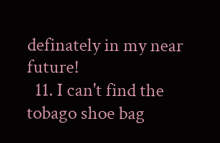definately in my near future!
  11. I can't find the tobago shoe bag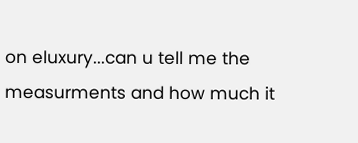on eluxury...can u tell me the measurments and how much it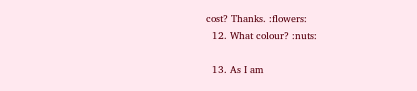cost? Thanks. :flowers:
  12. What colour? :nuts:

  13. As I am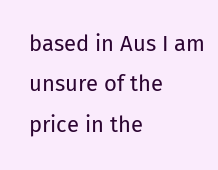based in Aus I am unsure of the price in the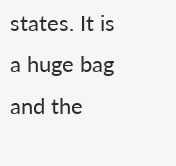states. It is a huge bag and the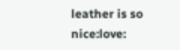leather is so nice:love: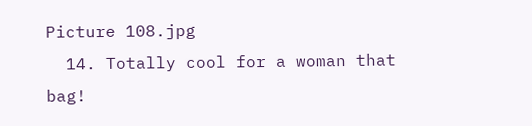Picture 108.jpg
  14. Totally cool for a woman that bag!